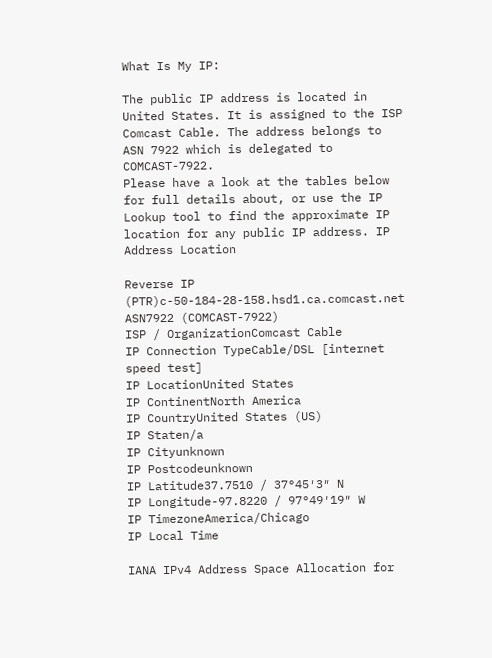What Is My IP:

The public IP address is located in United States. It is assigned to the ISP Comcast Cable. The address belongs to ASN 7922 which is delegated to COMCAST-7922.
Please have a look at the tables below for full details about, or use the IP Lookup tool to find the approximate IP location for any public IP address. IP Address Location

Reverse IP (PTR)c-50-184-28-158.hsd1.ca.comcast.net
ASN7922 (COMCAST-7922)
ISP / OrganizationComcast Cable
IP Connection TypeCable/DSL [internet speed test]
IP LocationUnited States
IP ContinentNorth America
IP CountryUnited States (US)
IP Staten/a
IP Cityunknown
IP Postcodeunknown
IP Latitude37.7510 / 37°45′3″ N
IP Longitude-97.8220 / 97°49′19″ W
IP TimezoneAmerica/Chicago
IP Local Time

IANA IPv4 Address Space Allocation for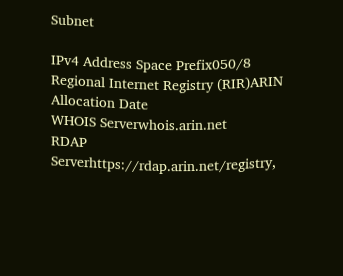Subnet

IPv4 Address Space Prefix050/8
Regional Internet Registry (RIR)ARIN
Allocation Date
WHOIS Serverwhois.arin.net
RDAP Serverhttps://rdap.arin.net/registry,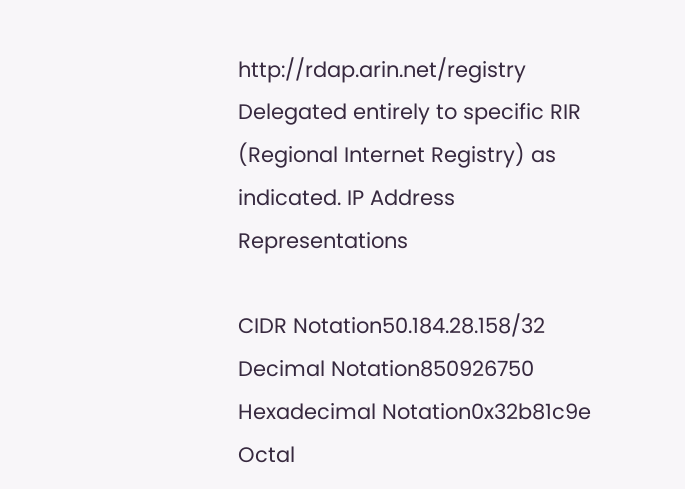http://rdap.arin.net/registry
Delegated entirely to specific RIR (Regional Internet Registry) as indicated. IP Address Representations

CIDR Notation50.184.28.158/32
Decimal Notation850926750
Hexadecimal Notation0x32b81c9e
Octal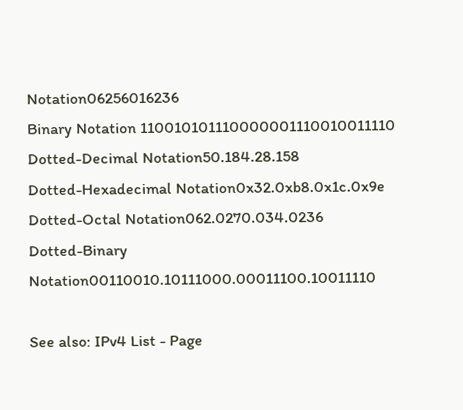Notation06256016236
Binary Notation 110010101110000001110010011110
Dotted-Decimal Notation50.184.28.158
Dotted-Hexadecimal Notation0x32.0xb8.0x1c.0x9e
Dotted-Octal Notation062.0270.034.0236
Dotted-Binary Notation00110010.10111000.00011100.10011110

See also: IPv4 List - Page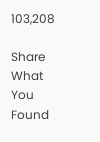103,208

Share What You Found